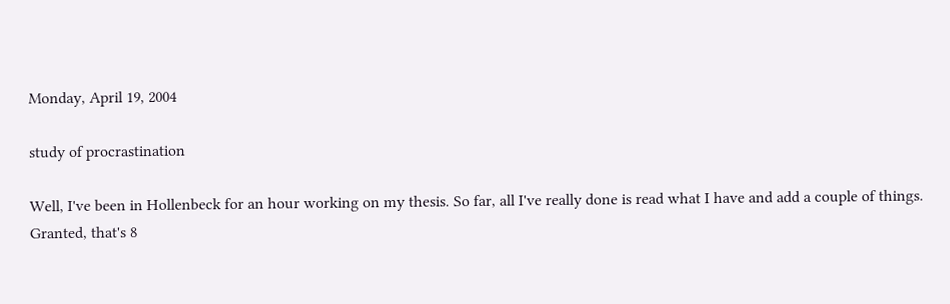Monday, April 19, 2004

study of procrastination

Well, I've been in Hollenbeck for an hour working on my thesis. So far, all I've really done is read what I have and add a couple of things. Granted, that's 8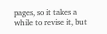pages, so it takes a while to revise it, but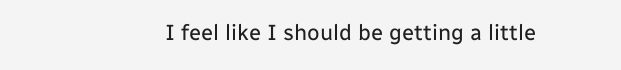I feel like I should be getting a little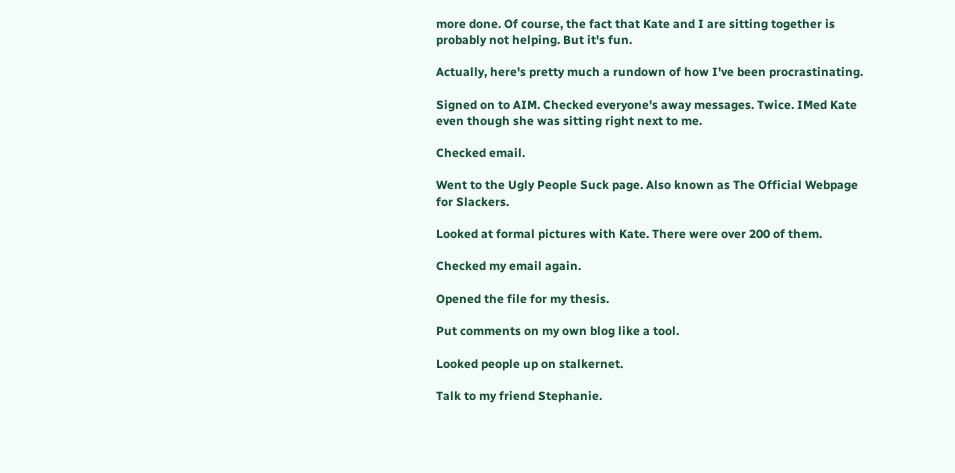more done. Of course, the fact that Kate and I are sitting together is probably not helping. But it's fun.

Actually, here's pretty much a rundown of how I've been procrastinating.

Signed on to AIM. Checked everyone's away messages. Twice. IMed Kate even though she was sitting right next to me.

Checked email.

Went to the Ugly People Suck page. Also known as The Official Webpage for Slackers.

Looked at formal pictures with Kate. There were over 200 of them.

Checked my email again.

Opened the file for my thesis.

Put comments on my own blog like a tool.

Looked people up on stalkernet.

Talk to my friend Stephanie.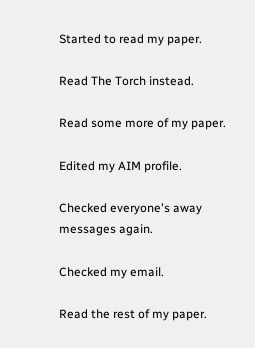Started to read my paper.

Read The Torch instead.

Read some more of my paper.

Edited my AIM profile.

Checked everyone's away messages again.

Checked my email.

Read the rest of my paper.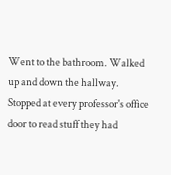Went to the bathroom. Walked up and down the hallway. Stopped at every professor's office door to read stuff they had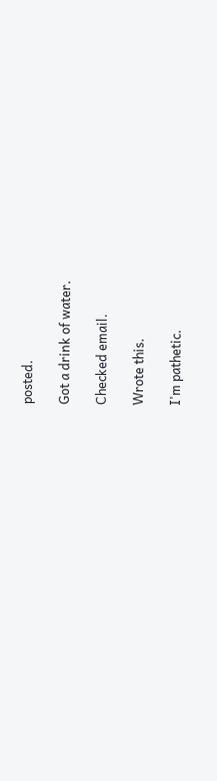posted.

Got a drink of water.

Checked email.

Wrote this.

I'm pathetic.